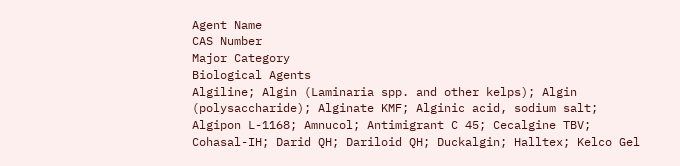Agent Name
CAS Number
Major Category
Biological Agents
Algiline; Algin (Laminaria spp. and other kelps); Algin (polysaccharide); Alginate KMF; Alginic acid, sodium salt; Algipon L-1168; Amnucol; Antimigrant C 45; Cecalgine TBV; Cohasal-IH; Darid QH; Dariloid QH; Duckalgin; Halltex; Kelco Gel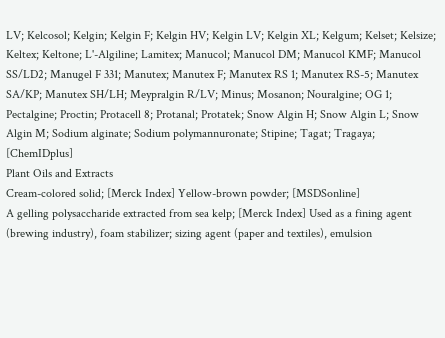LV; Kelcosol; Kelgin; Kelgin F; Kelgin HV; Kelgin LV; Kelgin XL; Kelgum; Kelset; Kelsize; Keltex; Keltone; L'-Algiline; Lamitex; Manucol; Manucol DM; Manucol KMF; Manucol SS/LD2; Manugel F 331; Manutex; Manutex F; Manutex RS 1; Manutex RS-5; Manutex SA/KP; Manutex SH/LH; Meypralgin R/LV; Minus; Mosanon; Nouralgine; OG 1; Pectalgine; Proctin; Protacell 8; Protanal; Protatek; Snow Algin H; Snow Algin L; Snow Algin M; Sodium alginate; Sodium polymannuronate; Stipine; Tagat; Tragaya; [ChemIDplus]
Plant Oils and Extracts
Cream-colored solid; [Merck Index] Yellow-brown powder; [MSDSonline]
A gelling polysaccharide extracted from sea kelp; [Merck Index] Used as a fining agent (brewing industry), foam stabilizer; sizing agent (paper and textiles), emulsion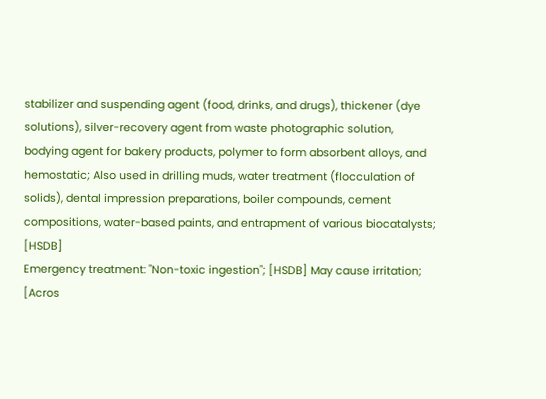stabilizer and suspending agent (food, drinks, and drugs), thickener (dye solutions), silver-recovery agent from waste photographic solution, bodying agent for bakery products, polymer to form absorbent alloys, and hemostatic; Also used in drilling muds, water treatment (flocculation of solids), dental impression preparations, boiler compounds, cement compositions, water-based paints, and entrapment of various biocatalysts; [HSDB]
Emergency treatment: "Non-toxic ingestion"; [HSDB] May cause irritation; [Acros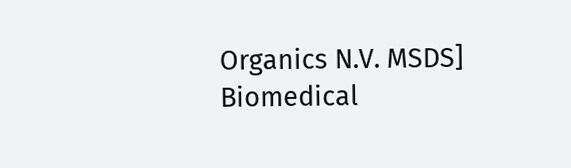Organics N.V. MSDS]
Biomedical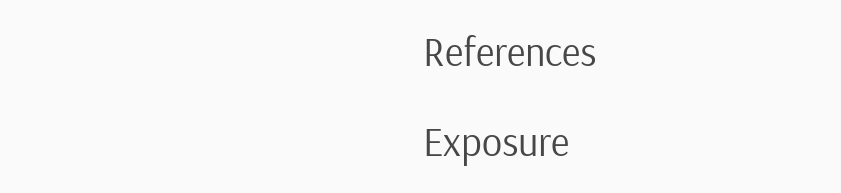References

Exposure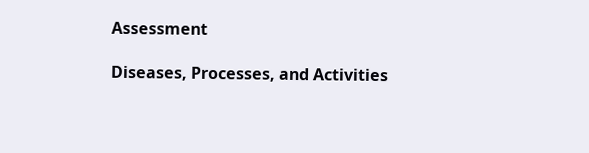Assessment

Diseases, Processes, and Activities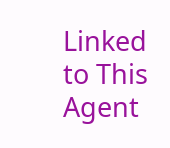Linked to This Agent